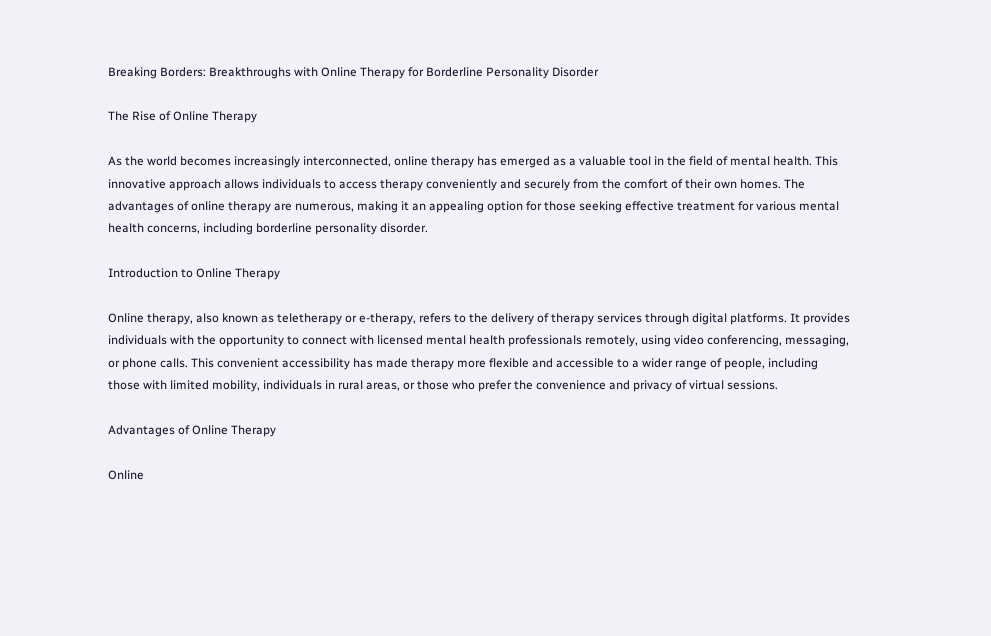Breaking Borders: Breakthroughs with Online Therapy for Borderline Personality Disorder

The Rise of Online Therapy

As the world becomes increasingly interconnected, online therapy has emerged as a valuable tool in the field of mental health. This innovative approach allows individuals to access therapy conveniently and securely from the comfort of their own homes. The advantages of online therapy are numerous, making it an appealing option for those seeking effective treatment for various mental health concerns, including borderline personality disorder.

Introduction to Online Therapy

Online therapy, also known as teletherapy or e-therapy, refers to the delivery of therapy services through digital platforms. It provides individuals with the opportunity to connect with licensed mental health professionals remotely, using video conferencing, messaging, or phone calls. This convenient accessibility has made therapy more flexible and accessible to a wider range of people, including those with limited mobility, individuals in rural areas, or those who prefer the convenience and privacy of virtual sessions.

Advantages of Online Therapy

Online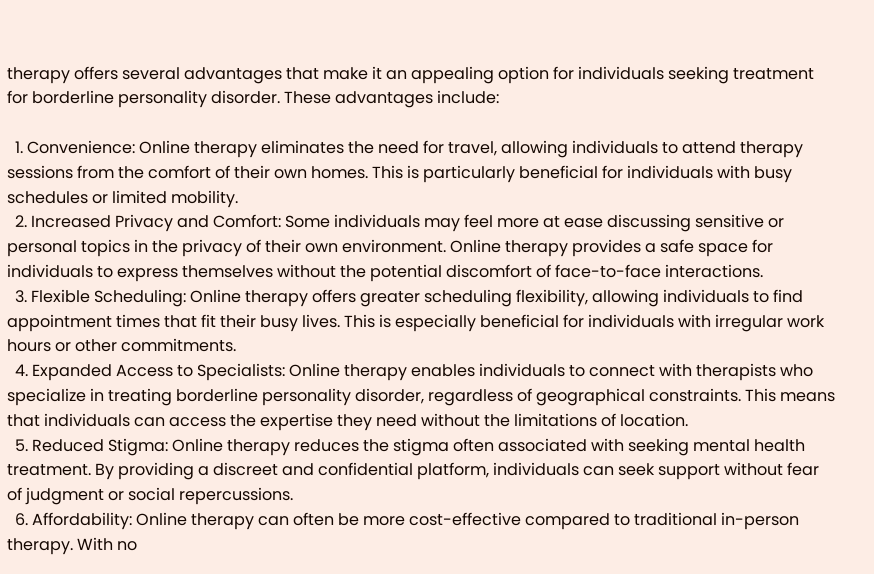therapy offers several advantages that make it an appealing option for individuals seeking treatment for borderline personality disorder. These advantages include:

  1. Convenience: Online therapy eliminates the need for travel, allowing individuals to attend therapy sessions from the comfort of their own homes. This is particularly beneficial for individuals with busy schedules or limited mobility.
  2. Increased Privacy and Comfort: Some individuals may feel more at ease discussing sensitive or personal topics in the privacy of their own environment. Online therapy provides a safe space for individuals to express themselves without the potential discomfort of face-to-face interactions.
  3. Flexible Scheduling: Online therapy offers greater scheduling flexibility, allowing individuals to find appointment times that fit their busy lives. This is especially beneficial for individuals with irregular work hours or other commitments.
  4. Expanded Access to Specialists: Online therapy enables individuals to connect with therapists who specialize in treating borderline personality disorder, regardless of geographical constraints. This means that individuals can access the expertise they need without the limitations of location.
  5. Reduced Stigma: Online therapy reduces the stigma often associated with seeking mental health treatment. By providing a discreet and confidential platform, individuals can seek support without fear of judgment or social repercussions.
  6. Affordability: Online therapy can often be more cost-effective compared to traditional in-person therapy. With no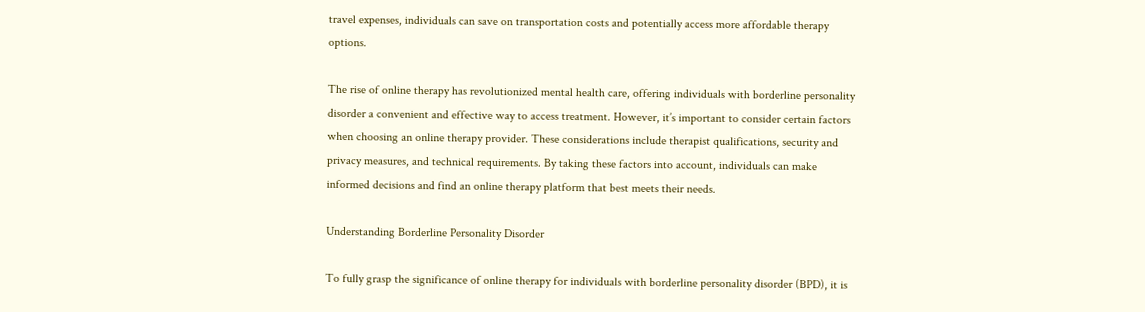travel expenses, individuals can save on transportation costs and potentially access more affordable therapy options.

The rise of online therapy has revolutionized mental health care, offering individuals with borderline personality disorder a convenient and effective way to access treatment. However, it’s important to consider certain factors when choosing an online therapy provider. These considerations include therapist qualifications, security and privacy measures, and technical requirements. By taking these factors into account, individuals can make informed decisions and find an online therapy platform that best meets their needs.

Understanding Borderline Personality Disorder

To fully grasp the significance of online therapy for individuals with borderline personality disorder (BPD), it is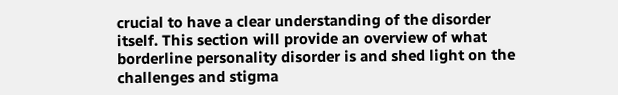crucial to have a clear understanding of the disorder itself. This section will provide an overview of what borderline personality disorder is and shed light on the challenges and stigma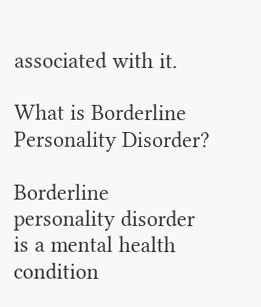associated with it.

What is Borderline Personality Disorder?

Borderline personality disorder is a mental health condition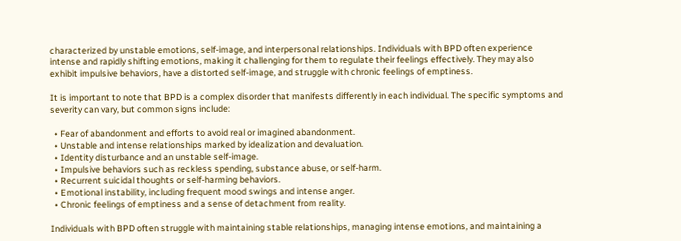characterized by unstable emotions, self-image, and interpersonal relationships. Individuals with BPD often experience intense and rapidly shifting emotions, making it challenging for them to regulate their feelings effectively. They may also exhibit impulsive behaviors, have a distorted self-image, and struggle with chronic feelings of emptiness.

It is important to note that BPD is a complex disorder that manifests differently in each individual. The specific symptoms and severity can vary, but common signs include:

  • Fear of abandonment and efforts to avoid real or imagined abandonment.
  • Unstable and intense relationships marked by idealization and devaluation.
  • Identity disturbance and an unstable self-image.
  • Impulsive behaviors such as reckless spending, substance abuse, or self-harm.
  • Recurrent suicidal thoughts or self-harming behaviors.
  • Emotional instability, including frequent mood swings and intense anger.
  • Chronic feelings of emptiness and a sense of detachment from reality.

Individuals with BPD often struggle with maintaining stable relationships, managing intense emotions, and maintaining a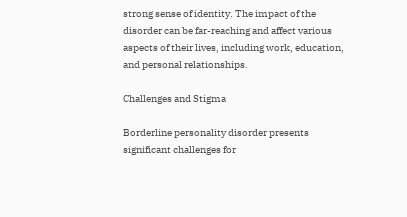strong sense of identity. The impact of the disorder can be far-reaching and affect various aspects of their lives, including work, education, and personal relationships.

Challenges and Stigma

Borderline personality disorder presents significant challenges for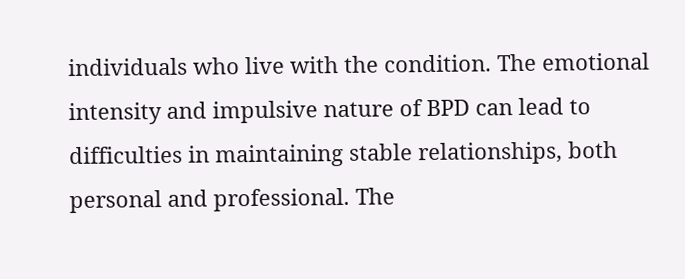individuals who live with the condition. The emotional intensity and impulsive nature of BPD can lead to difficulties in maintaining stable relationships, both personal and professional. The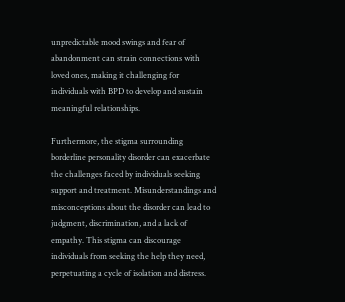unpredictable mood swings and fear of abandonment can strain connections with loved ones, making it challenging for individuals with BPD to develop and sustain meaningful relationships.

Furthermore, the stigma surrounding borderline personality disorder can exacerbate the challenges faced by individuals seeking support and treatment. Misunderstandings and misconceptions about the disorder can lead to judgment, discrimination, and a lack of empathy. This stigma can discourage individuals from seeking the help they need, perpetuating a cycle of isolation and distress.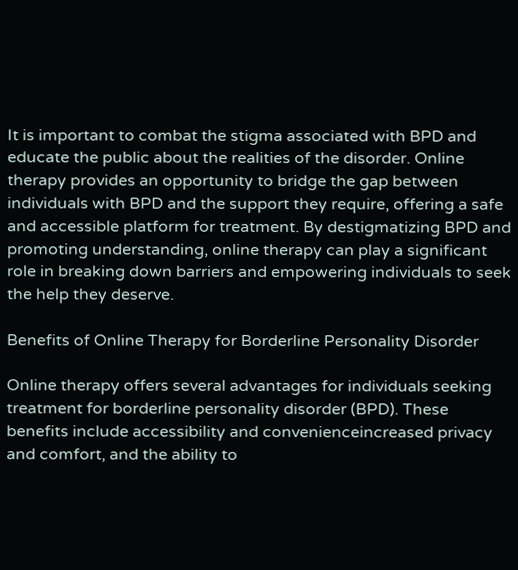It is important to combat the stigma associated with BPD and educate the public about the realities of the disorder. Online therapy provides an opportunity to bridge the gap between individuals with BPD and the support they require, offering a safe and accessible platform for treatment. By destigmatizing BPD and promoting understanding, online therapy can play a significant role in breaking down barriers and empowering individuals to seek the help they deserve.

Benefits of Online Therapy for Borderline Personality Disorder

Online therapy offers several advantages for individuals seeking treatment for borderline personality disorder (BPD). These benefits include accessibility and convenienceincreased privacy and comfort, and the ability to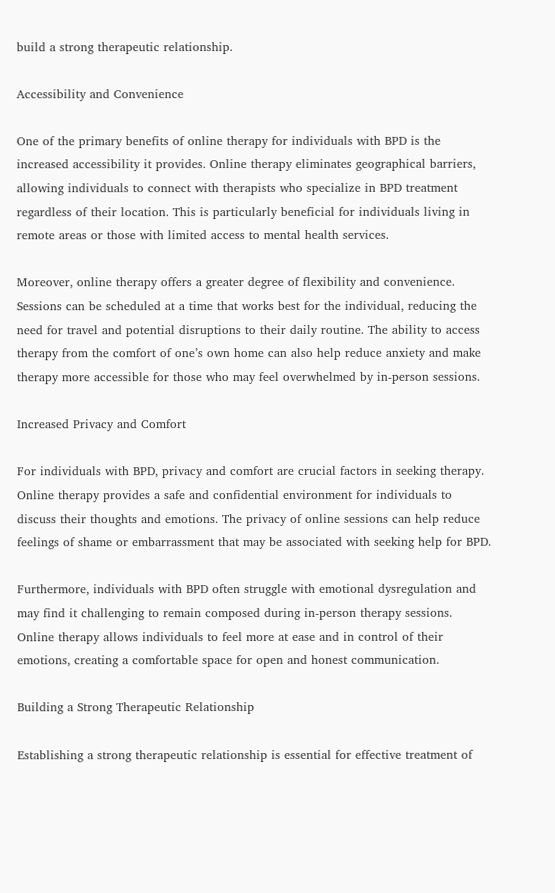build a strong therapeutic relationship.

Accessibility and Convenience

One of the primary benefits of online therapy for individuals with BPD is the increased accessibility it provides. Online therapy eliminates geographical barriers, allowing individuals to connect with therapists who specialize in BPD treatment regardless of their location. This is particularly beneficial for individuals living in remote areas or those with limited access to mental health services.

Moreover, online therapy offers a greater degree of flexibility and convenience. Sessions can be scheduled at a time that works best for the individual, reducing the need for travel and potential disruptions to their daily routine. The ability to access therapy from the comfort of one’s own home can also help reduce anxiety and make therapy more accessible for those who may feel overwhelmed by in-person sessions.

Increased Privacy and Comfort

For individuals with BPD, privacy and comfort are crucial factors in seeking therapy. Online therapy provides a safe and confidential environment for individuals to discuss their thoughts and emotions. The privacy of online sessions can help reduce feelings of shame or embarrassment that may be associated with seeking help for BPD.

Furthermore, individuals with BPD often struggle with emotional dysregulation and may find it challenging to remain composed during in-person therapy sessions. Online therapy allows individuals to feel more at ease and in control of their emotions, creating a comfortable space for open and honest communication.

Building a Strong Therapeutic Relationship

Establishing a strong therapeutic relationship is essential for effective treatment of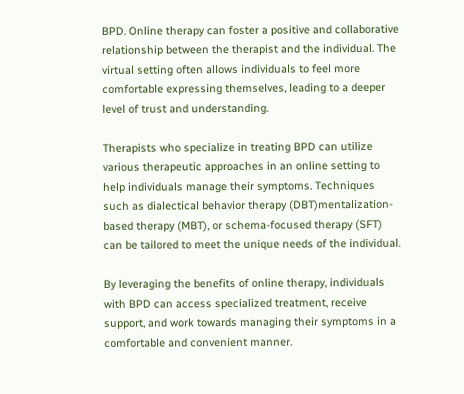BPD. Online therapy can foster a positive and collaborative relationship between the therapist and the individual. The virtual setting often allows individuals to feel more comfortable expressing themselves, leading to a deeper level of trust and understanding.

Therapists who specialize in treating BPD can utilize various therapeutic approaches in an online setting to help individuals manage their symptoms. Techniques such as dialectical behavior therapy (DBT)mentalization-based therapy (MBT), or schema-focused therapy (SFT) can be tailored to meet the unique needs of the individual.

By leveraging the benefits of online therapy, individuals with BPD can access specialized treatment, receive support, and work towards managing their symptoms in a comfortable and convenient manner.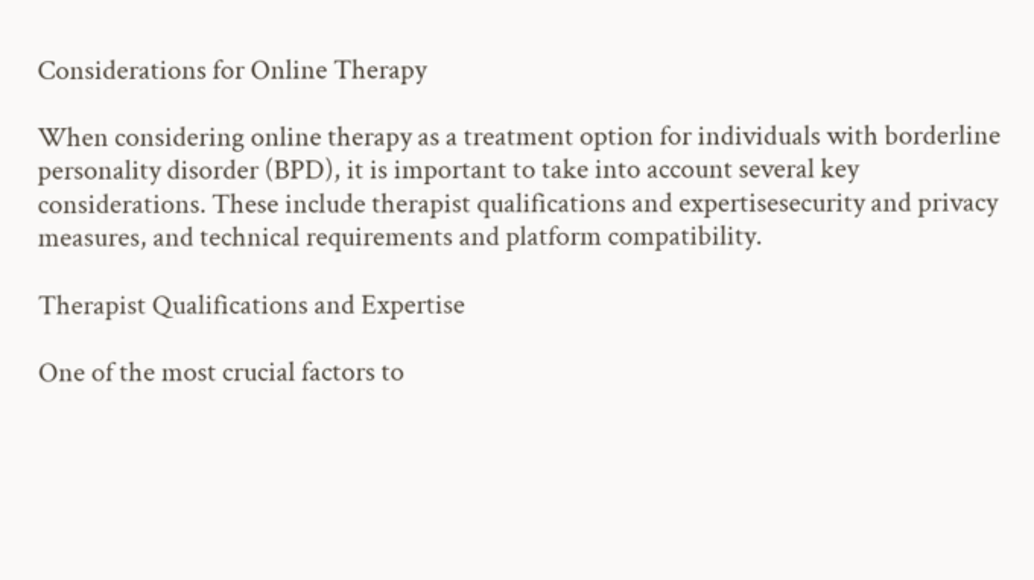Considerations for Online Therapy

When considering online therapy as a treatment option for individuals with borderline personality disorder (BPD), it is important to take into account several key considerations. These include therapist qualifications and expertisesecurity and privacy measures, and technical requirements and platform compatibility.

Therapist Qualifications and Expertise

One of the most crucial factors to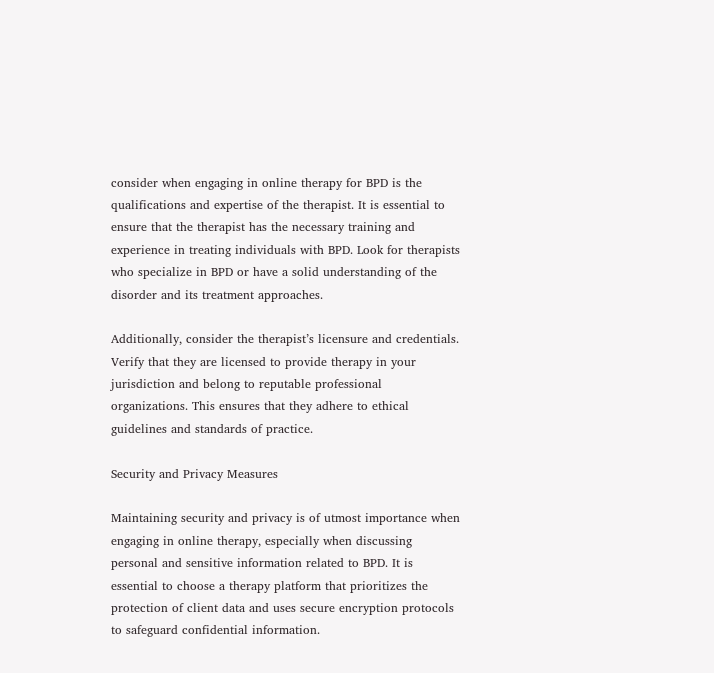consider when engaging in online therapy for BPD is the qualifications and expertise of the therapist. It is essential to ensure that the therapist has the necessary training and experience in treating individuals with BPD. Look for therapists who specialize in BPD or have a solid understanding of the disorder and its treatment approaches.

Additionally, consider the therapist’s licensure and credentials. Verify that they are licensed to provide therapy in your jurisdiction and belong to reputable professional organizations. This ensures that they adhere to ethical guidelines and standards of practice.

Security and Privacy Measures

Maintaining security and privacy is of utmost importance when engaging in online therapy, especially when discussing personal and sensitive information related to BPD. It is essential to choose a therapy platform that prioritizes the protection of client data and uses secure encryption protocols to safeguard confidential information.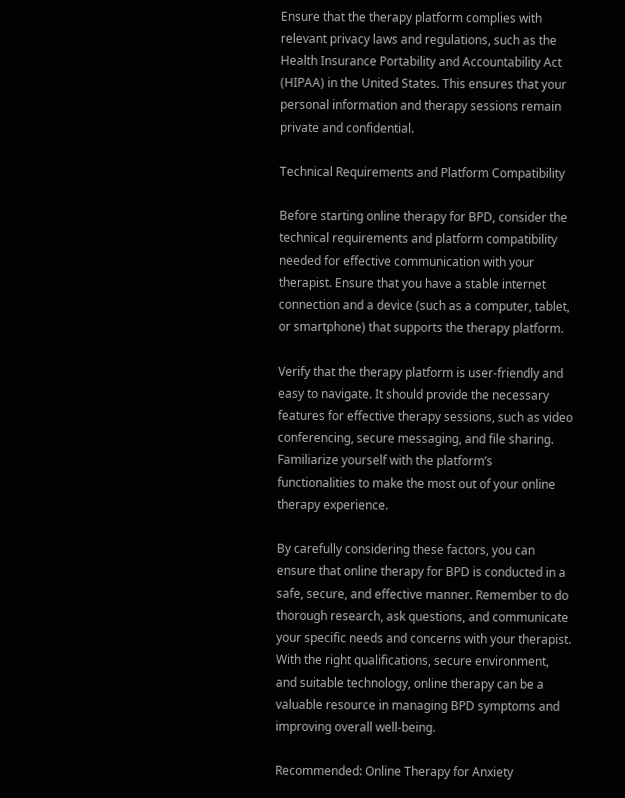Ensure that the therapy platform complies with relevant privacy laws and regulations, such as the Health Insurance Portability and Accountability Act (HIPAA) in the United States. This ensures that your personal information and therapy sessions remain private and confidential.

Technical Requirements and Platform Compatibility

Before starting online therapy for BPD, consider the technical requirements and platform compatibility needed for effective communication with your therapist. Ensure that you have a stable internet connection and a device (such as a computer, tablet, or smartphone) that supports the therapy platform.

Verify that the therapy platform is user-friendly and easy to navigate. It should provide the necessary features for effective therapy sessions, such as video conferencing, secure messaging, and file sharing. Familiarize yourself with the platform’s functionalities to make the most out of your online therapy experience.

By carefully considering these factors, you can ensure that online therapy for BPD is conducted in a safe, secure, and effective manner. Remember to do thorough research, ask questions, and communicate your specific needs and concerns with your therapist. With the right qualifications, secure environment, and suitable technology, online therapy can be a valuable resource in managing BPD symptoms and improving overall well-being.

Recommended: Online Therapy for Anxiety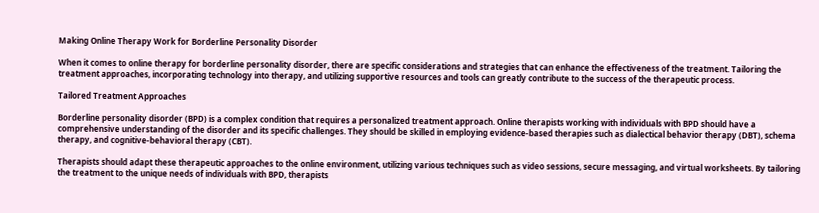Making Online Therapy Work for Borderline Personality Disorder

When it comes to online therapy for borderline personality disorder, there are specific considerations and strategies that can enhance the effectiveness of the treatment. Tailoring the treatment approaches, incorporating technology into therapy, and utilizing supportive resources and tools can greatly contribute to the success of the therapeutic process.

Tailored Treatment Approaches

Borderline personality disorder (BPD) is a complex condition that requires a personalized treatment approach. Online therapists working with individuals with BPD should have a comprehensive understanding of the disorder and its specific challenges. They should be skilled in employing evidence-based therapies such as dialectical behavior therapy (DBT), schema therapy, and cognitive-behavioral therapy (CBT).

Therapists should adapt these therapeutic approaches to the online environment, utilizing various techniques such as video sessions, secure messaging, and virtual worksheets. By tailoring the treatment to the unique needs of individuals with BPD, therapists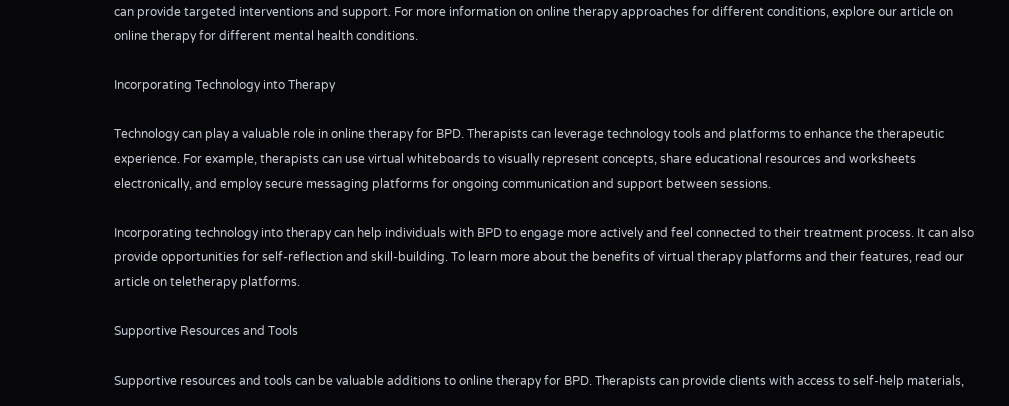can provide targeted interventions and support. For more information on online therapy approaches for different conditions, explore our article on online therapy for different mental health conditions.

Incorporating Technology into Therapy

Technology can play a valuable role in online therapy for BPD. Therapists can leverage technology tools and platforms to enhance the therapeutic experience. For example, therapists can use virtual whiteboards to visually represent concepts, share educational resources and worksheets electronically, and employ secure messaging platforms for ongoing communication and support between sessions.

Incorporating technology into therapy can help individuals with BPD to engage more actively and feel connected to their treatment process. It can also provide opportunities for self-reflection and skill-building. To learn more about the benefits of virtual therapy platforms and their features, read our article on teletherapy platforms.

Supportive Resources and Tools

Supportive resources and tools can be valuable additions to online therapy for BPD. Therapists can provide clients with access to self-help materials,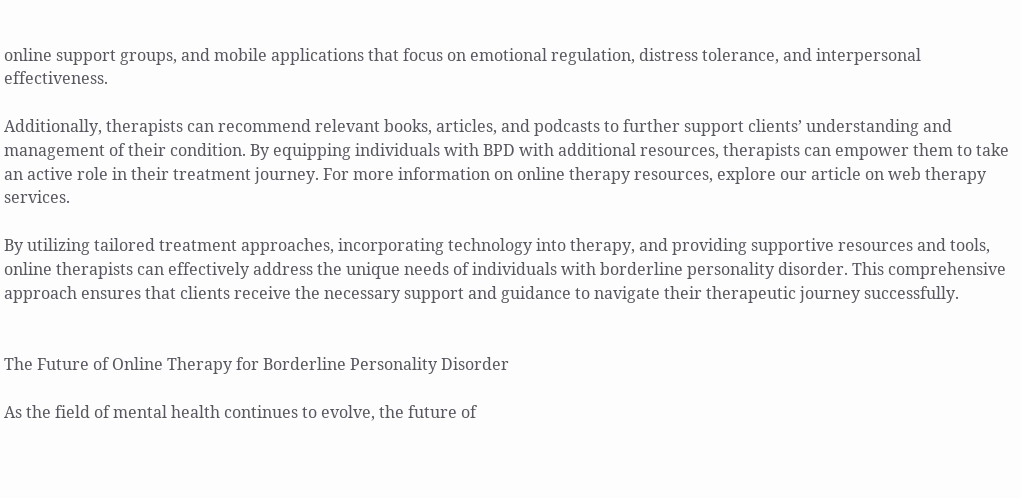online support groups, and mobile applications that focus on emotional regulation, distress tolerance, and interpersonal effectiveness.

Additionally, therapists can recommend relevant books, articles, and podcasts to further support clients’ understanding and management of their condition. By equipping individuals with BPD with additional resources, therapists can empower them to take an active role in their treatment journey. For more information on online therapy resources, explore our article on web therapy services.

By utilizing tailored treatment approaches, incorporating technology into therapy, and providing supportive resources and tools, online therapists can effectively address the unique needs of individuals with borderline personality disorder. This comprehensive approach ensures that clients receive the necessary support and guidance to navigate their therapeutic journey successfully.


The Future of Online Therapy for Borderline Personality Disorder

As the field of mental health continues to evolve, the future of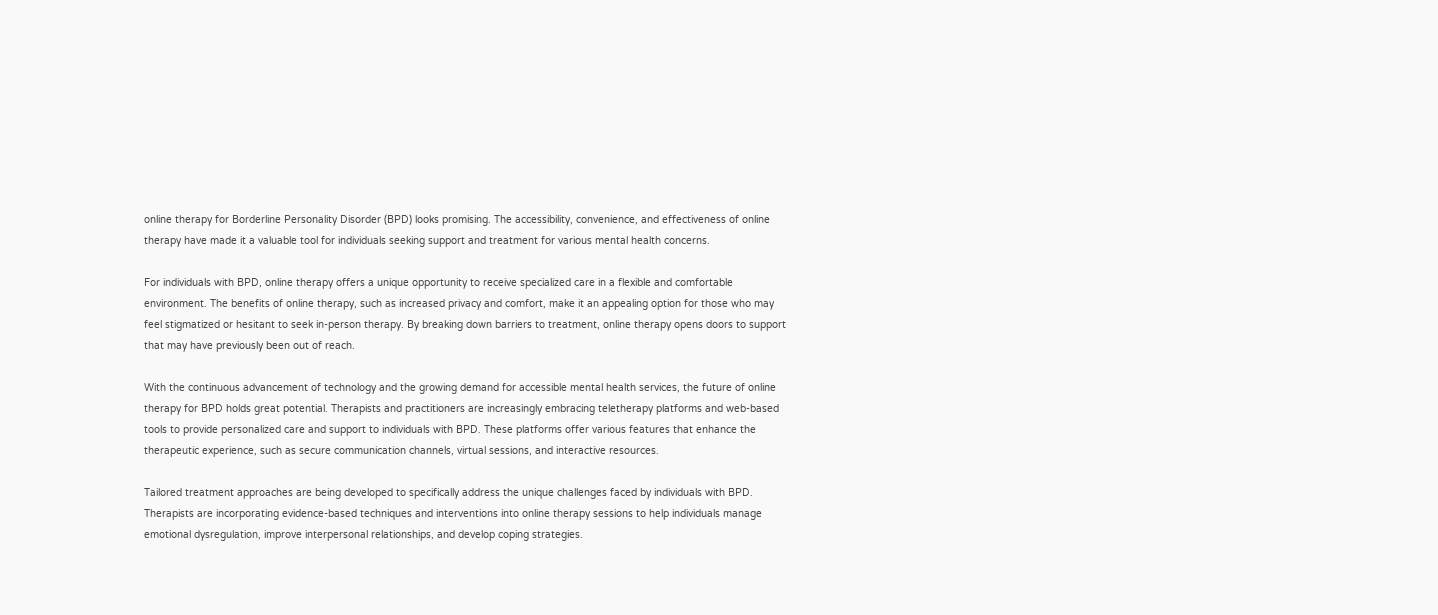online therapy for Borderline Personality Disorder (BPD) looks promising. The accessibility, convenience, and effectiveness of online therapy have made it a valuable tool for individuals seeking support and treatment for various mental health concerns.

For individuals with BPD, online therapy offers a unique opportunity to receive specialized care in a flexible and comfortable environment. The benefits of online therapy, such as increased privacy and comfort, make it an appealing option for those who may feel stigmatized or hesitant to seek in-person therapy. By breaking down barriers to treatment, online therapy opens doors to support that may have previously been out of reach.

With the continuous advancement of technology and the growing demand for accessible mental health services, the future of online therapy for BPD holds great potential. Therapists and practitioners are increasingly embracing teletherapy platforms and web-based tools to provide personalized care and support to individuals with BPD. These platforms offer various features that enhance the therapeutic experience, such as secure communication channels, virtual sessions, and interactive resources.

Tailored treatment approaches are being developed to specifically address the unique challenges faced by individuals with BPD. Therapists are incorporating evidence-based techniques and interventions into online therapy sessions to help individuals manage emotional dysregulation, improve interpersonal relationships, and develop coping strategies.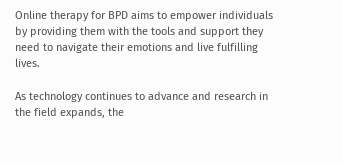Online therapy for BPD aims to empower individuals by providing them with the tools and support they need to navigate their emotions and live fulfilling lives.

As technology continues to advance and research in the field expands, the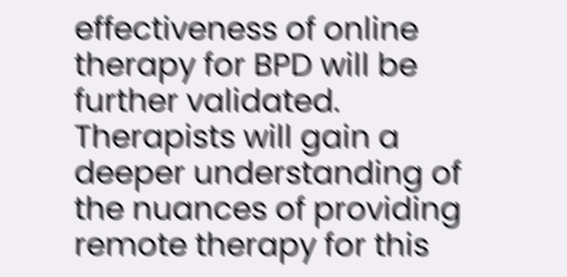effectiveness of online therapy for BPD will be further validated. Therapists will gain a deeper understanding of the nuances of providing remote therapy for this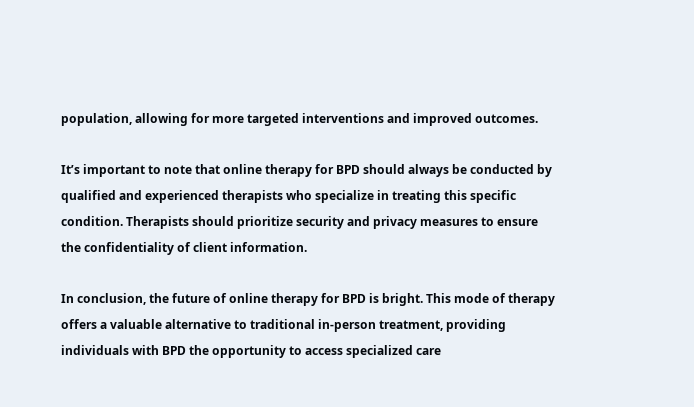population, allowing for more targeted interventions and improved outcomes.

It’s important to note that online therapy for BPD should always be conducted by qualified and experienced therapists who specialize in treating this specific condition. Therapists should prioritize security and privacy measures to ensure the confidentiality of client information.

In conclusion, the future of online therapy for BPD is bright. This mode of therapy offers a valuable alternative to traditional in-person treatment, providing individuals with BPD the opportunity to access specialized care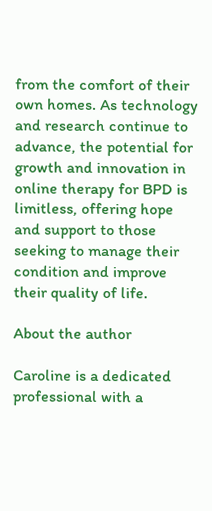from the comfort of their own homes. As technology and research continue to advance, the potential for growth and innovation in online therapy for BPD is limitless, offering hope and support to those seeking to manage their condition and improve their quality of life.

About the author

Caroline is a dedicated professional with a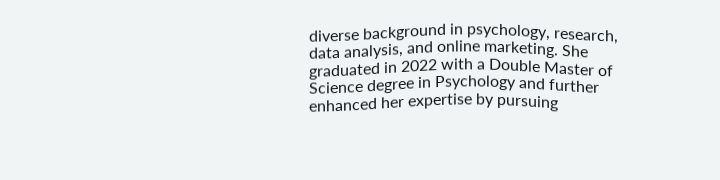diverse background in psychology, research, data analysis, and online marketing. She graduated in 2022 with a Double Master of Science degree in Psychology and further enhanced her expertise by pursuing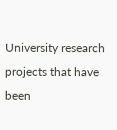University research projects that have been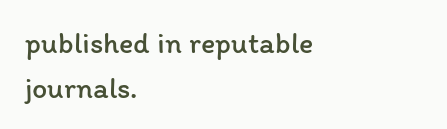published in reputable journals.